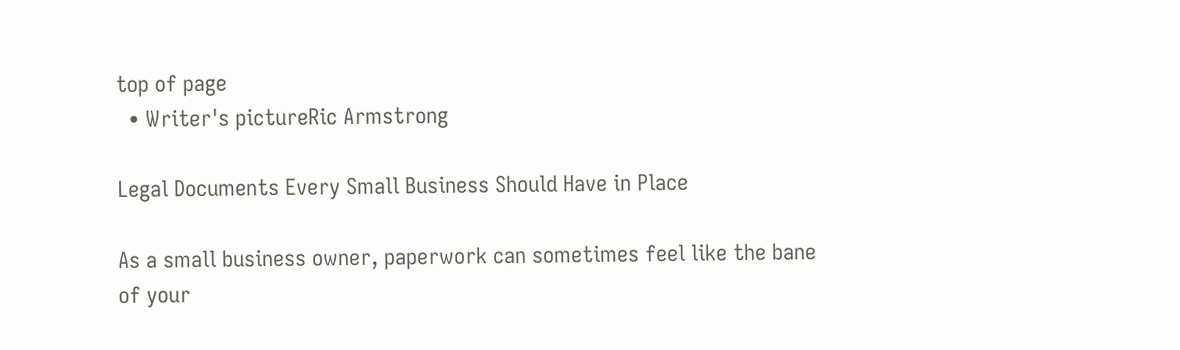top of page
  • Writer's pictureRic Armstrong

Legal Documents Every Small Business Should Have in Place

As a small business owner, paperwork can sometimes feel like the bane of your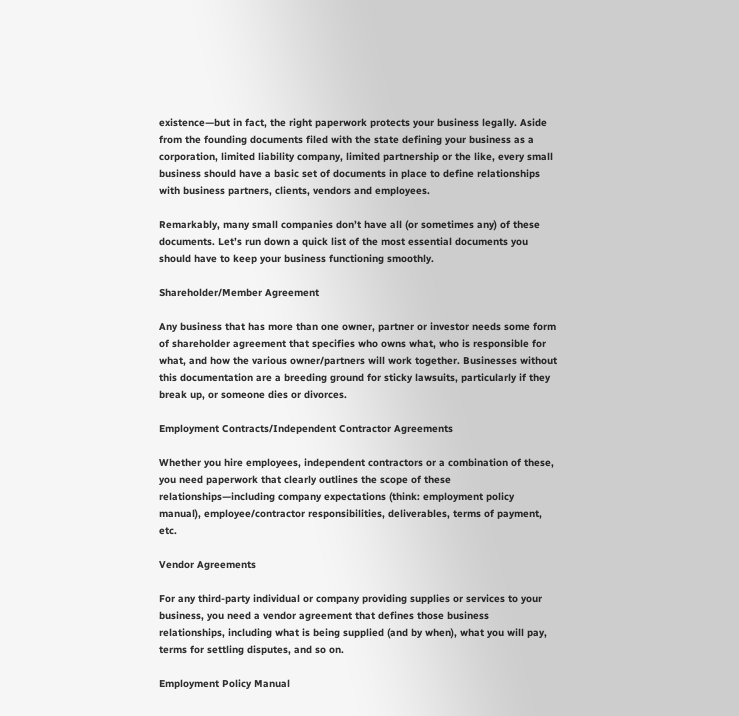existence—but in fact, the right paperwork protects your business legally. Aside from the founding documents filed with the state defining your business as a corporation, limited liability company, limited partnership or the like, every small business should have a basic set of documents in place to define relationships with business partners, clients, vendors and employees.

Remarkably, many small companies don’t have all (or sometimes any) of these documents. Let’s run down a quick list of the most essential documents you should have to keep your business functioning smoothly.

Shareholder/Member Agreement

Any business that has more than one owner, partner or investor needs some form of shareholder agreement that specifies who owns what, who is responsible for what, and how the various owner/partners will work together. Businesses without this documentation are a breeding ground for sticky lawsuits, particularly if they break up, or someone dies or divorces.

Employment Contracts/Independent Contractor Agreements

Whether you hire employees, independent contractors or a combination of these, you need paperwork that clearly outlines the scope of these relationships—including company expectations (think: employment policy manual), employee/contractor responsibilities, deliverables, terms of payment, etc.

Vendor Agreements

For any third-party individual or company providing supplies or services to your business, you need a vendor agreement that defines those business relationships, including what is being supplied (and by when), what you will pay, terms for settling disputes, and so on.

Employment Policy Manual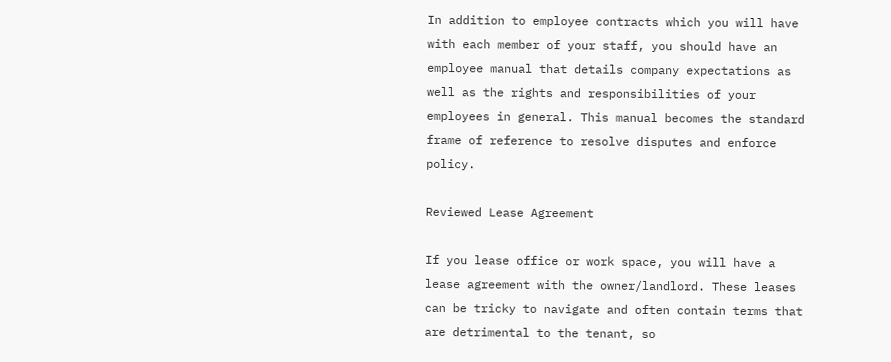In addition to employee contracts which you will have with each member of your staff, you should have an employee manual that details company expectations as well as the rights and responsibilities of your employees in general. This manual becomes the standard frame of reference to resolve disputes and enforce policy.

Reviewed Lease Agreement

If you lease office or work space, you will have a lease agreement with the owner/landlord. These leases can be tricky to navigate and often contain terms that are detrimental to the tenant, so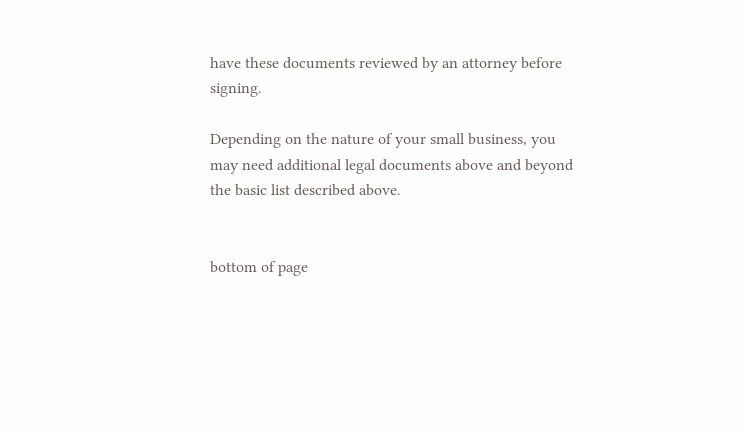have these documents reviewed by an attorney before signing.

Depending on the nature of your small business, you may need additional legal documents above and beyond the basic list described above.


bottom of page